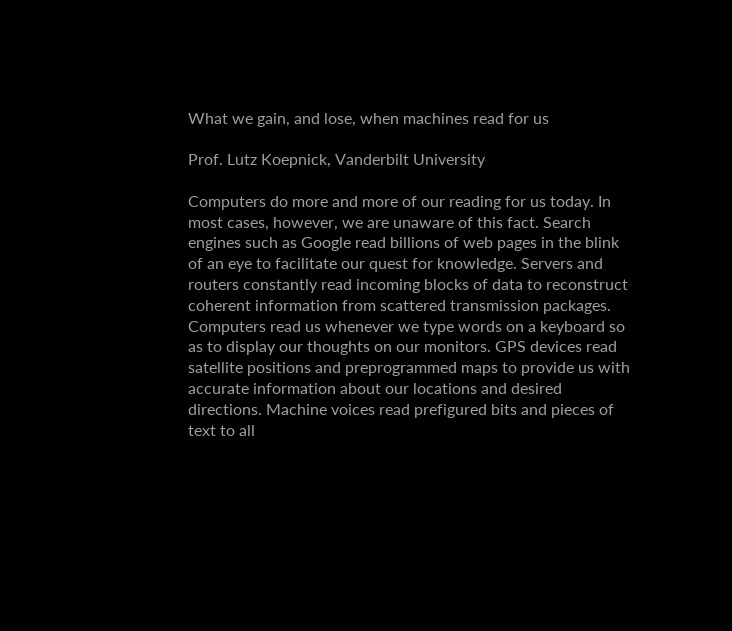What we gain, and lose, when machines read for us

Prof. Lutz Koepnick, Vanderbilt University

Computers do more and more of our reading for us today. In most cases, however, we are unaware of this fact. Search engines such as Google read billions of web pages in the blink of an eye to facilitate our quest for knowledge. Servers and routers constantly read incoming blocks of data to reconstruct coherent information from scattered transmission packages. Computers read us whenever we type words on a keyboard so as to display our thoughts on our monitors. GPS devices read satellite positions and preprogrammed maps to provide us with accurate information about our locations and desired directions. Machine voices read prefigured bits and pieces of text to all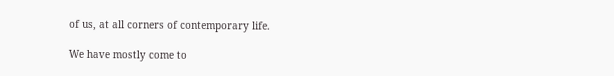of us, at all corners of contemporary life.

We have mostly come to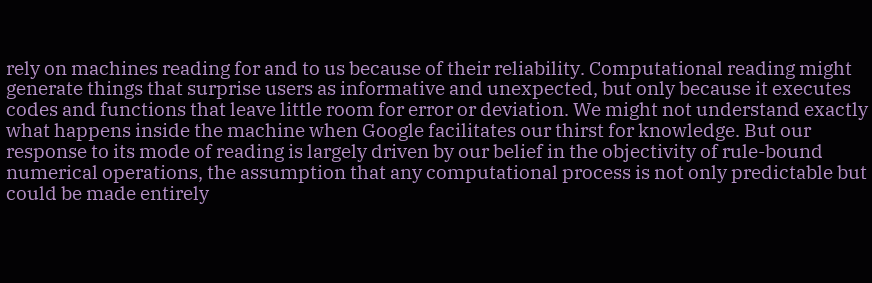rely on machines reading for and to us because of their reliability. Computational reading might generate things that surprise users as informative and unexpected, but only because it executes codes and functions that leave little room for error or deviation. We might not understand exactly what happens inside the machine when Google facilitates our thirst for knowledge. But our response to its mode of reading is largely driven by our belief in the objectivity of rule-bound numerical operations, the assumption that any computational process is not only predictable but could be made entirely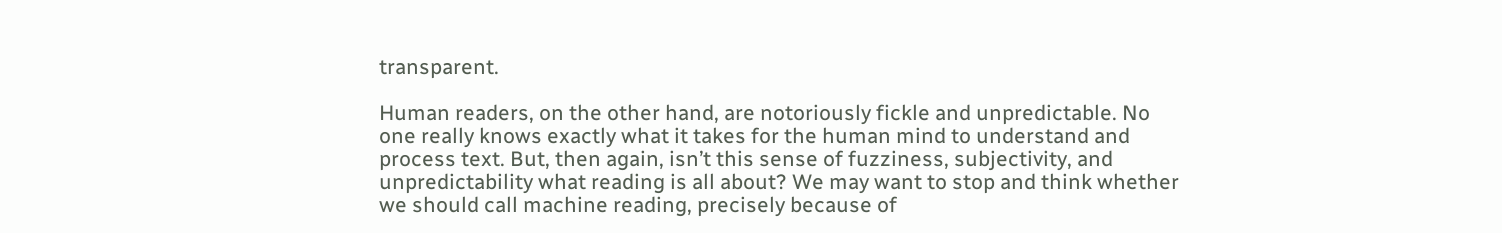transparent.

Human readers, on the other hand, are notoriously fickle and unpredictable. No one really knows exactly what it takes for the human mind to understand and process text. But, then again, isn’t this sense of fuzziness, subjectivity, and unpredictability what reading is all about? We may want to stop and think whether we should call machine reading, precisely because of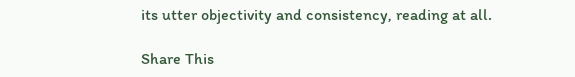its utter objectivity and consistency, reading at all.

Share This